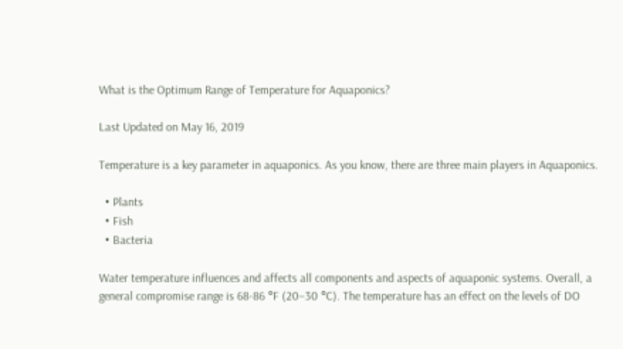What is the Optimum Range of Temperature for Aquaponics?

Last Updated on May 16, 2019

Temperature is a key parameter in aquaponics. As you know, there are three main players in Aquaponics.

  • Plants
  • Fish
  • Bacteria

Water temperature influences and affects all components and aspects of aquaponic systems. Overall, a general compromise range is 68-86 °F (20–30 °C). The temperature has an effect on the levels of DO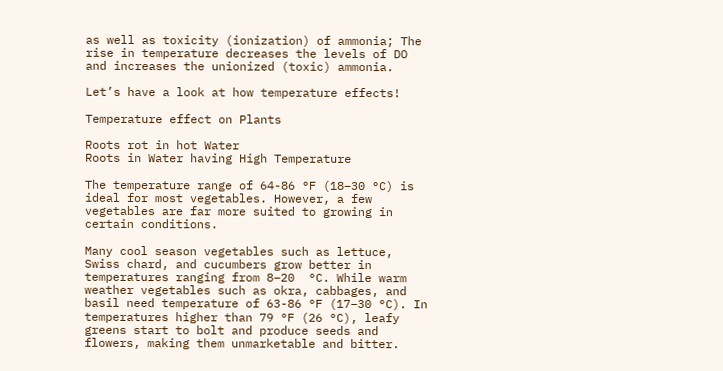as well as toxicity (ionization) of ammonia; The rise in temperature decreases the levels of DO and increases the unionized (toxic) ammonia.

Let’s have a look at how temperature effects!

Temperature effect on Plants

Roots rot in hot Water
Roots in Water having High Temperature

The temperature range of 64-86 °F (18–30 °C) is ideal for most vegetables. However, a few vegetables are far more suited to growing in certain conditions.

Many cool season vegetables such as lettuce, Swiss chard, and cucumbers grow better in temperatures ranging from 8–20  °C. While warm weather vegetables such as okra, cabbages, and basil need temperature of 63-86 °F (17–30 °C). In temperatures higher than 79 °F (26 °C), leafy greens start to bolt and produce seeds and flowers, making them unmarketable and bitter.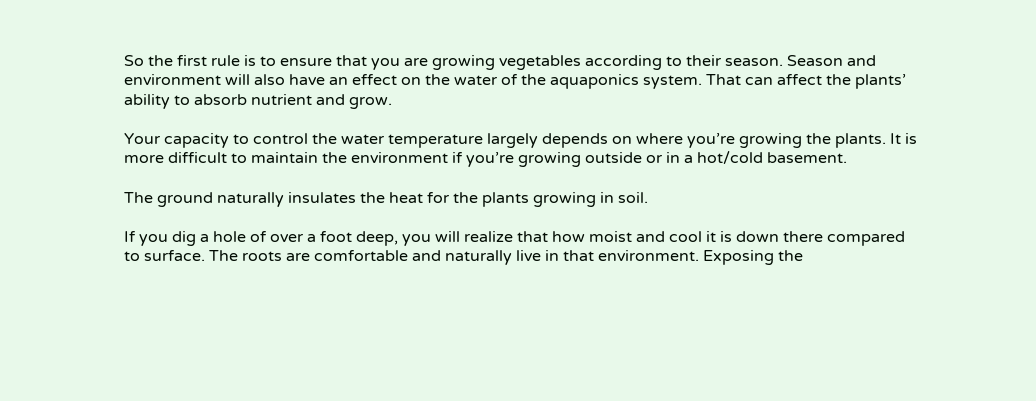So the first rule is to ensure that you are growing vegetables according to their season. Season and environment will also have an effect on the water of the aquaponics system. That can affect the plants’ ability to absorb nutrient and grow.

Your capacity to control the water temperature largely depends on where you’re growing the plants. It is more difficult to maintain the environment if you’re growing outside or in a hot/cold basement.

The ground naturally insulates the heat for the plants growing in soil.

If you dig a hole of over a foot deep, you will realize that how moist and cool it is down there compared to surface. The roots are comfortable and naturally live in that environment. Exposing the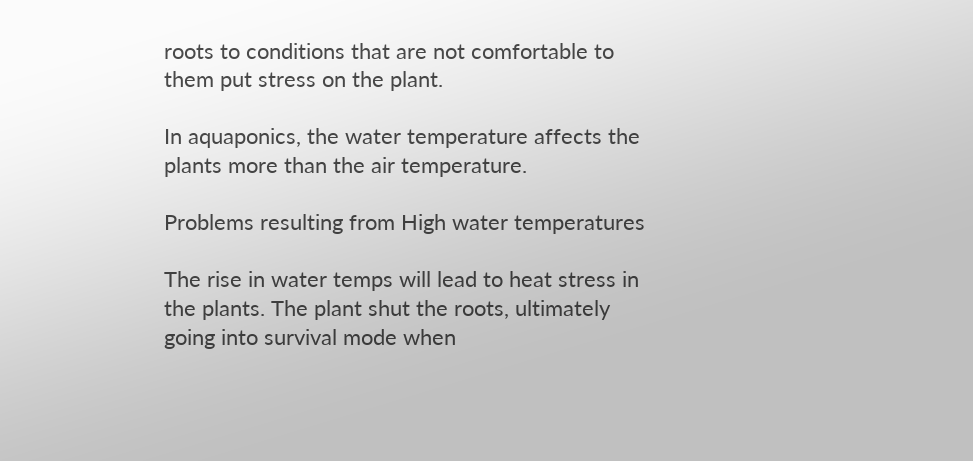roots to conditions that are not comfortable to them put stress on the plant.

In aquaponics, the water temperature affects the plants more than the air temperature.

Problems resulting from High water temperatures

The rise in water temps will lead to heat stress in the plants. The plant shut the roots, ultimately going into survival mode when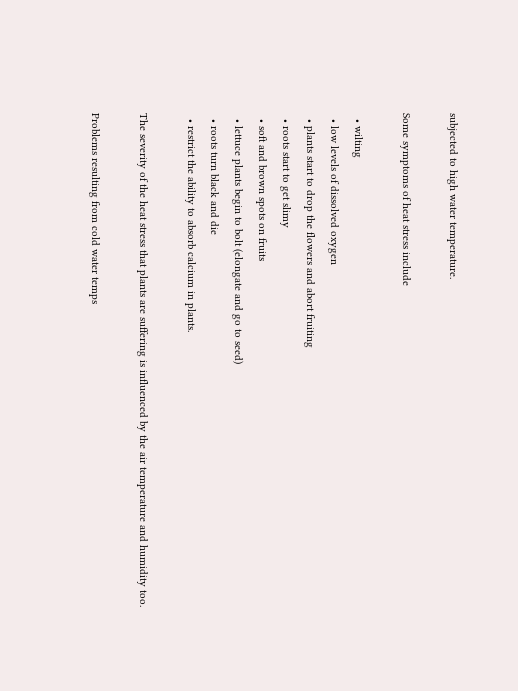subjected to high water temperature.

Some symptoms of heat stress include

  • wilting
  • low levels of dissolved oxygen
  • plants start to drop the flowers and abort fruiting
  • roots start to get slimy
  • soft and brown spots on fruits
  • lettuce plants begin to bolt (elongate and go to seed)
  • roots turn black and die
  • restrict the ability to absorb calcium in plants.

The severity of the heat stress that plants are suffering is influenced by the air temperature and humidity too.

Problems resulting from cold water temps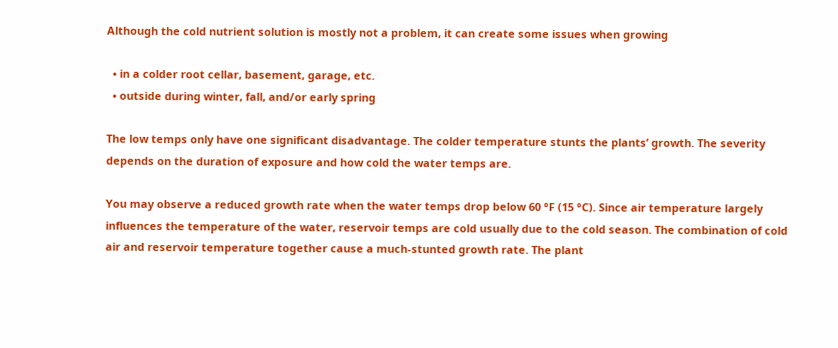Although the cold nutrient solution is mostly not a problem, it can create some issues when growing

  • in a colder root cellar, basement, garage, etc.
  • outside during winter, fall, and/or early spring

The low temps only have one significant disadvantage. The colder temperature stunts the plants’ growth. The severity depends on the duration of exposure and how cold the water temps are.

You may observe a reduced growth rate when the water temps drop below 60 °F (15 °C). Since air temperature largely influences the temperature of the water, reservoir temps are cold usually due to the cold season. The combination of cold air and reservoir temperature together cause a much-stunted growth rate. The plant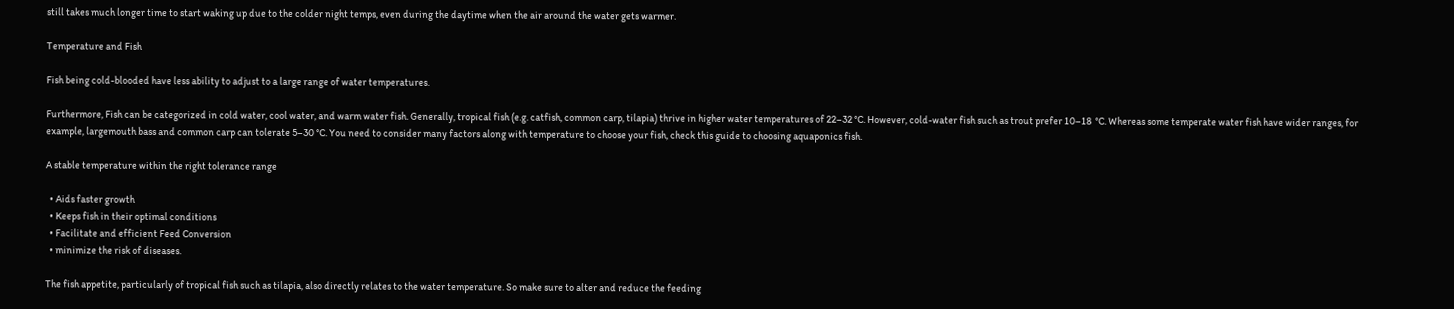still takes much longer time to start waking up due to the colder night temps, even during the daytime when the air around the water gets warmer.

Temperature and Fish

Fish being cold-blooded have less ability to adjust to a large range of water temperatures.

Furthermore, Fish can be categorized in cold water, cool water, and warm water fish. Generally, tropical fish (e.g. catfish, common carp, tilapia) thrive in higher water temperatures of 22–32 °C. However, cold-water fish such as trout prefer 10–18  °C. Whereas some temperate water fish have wider ranges, for example, largemouth bass and common carp can tolerate 5–30 °C. You need to consider many factors along with temperature to choose your fish, check this guide to choosing aquaponics fish.

A stable temperature within the right tolerance range

  • Aids faster growth
  • Keeps fish in their optimal conditions
  • Facilitate and efficient Feed Conversion
  • minimize the risk of diseases.

The fish appetite, particularly of tropical fish such as tilapia, also directly relates to the water temperature. So make sure to alter and reduce the feeding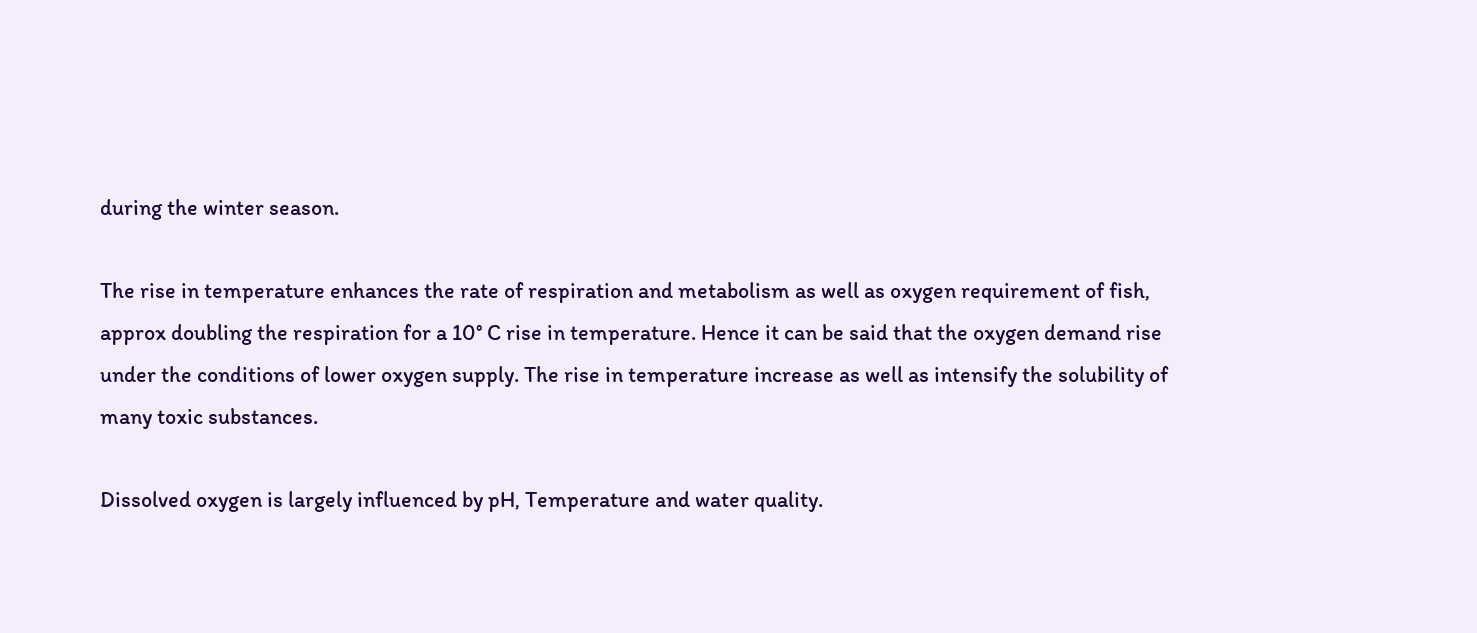during the winter season.

The rise in temperature enhances the rate of respiration and metabolism as well as oxygen requirement of fish, approx doubling the respiration for a 10° C rise in temperature. Hence it can be said that the oxygen demand rise under the conditions of lower oxygen supply. The rise in temperature increase as well as intensify the solubility of many toxic substances.

Dissolved oxygen is largely influenced by pH, Temperature and water quality.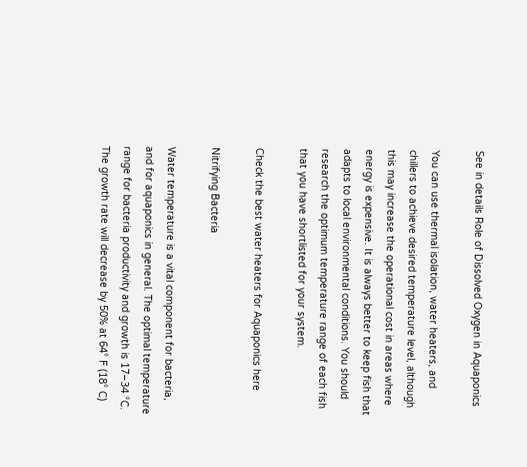See in details Role of Dissolved Oxygen in Aquaponics

You can use thermal isolation, water heaters, and chillers to achieve desired temperature level, although this may increase the operational cost in areas where energy is expensive. It is always better to keep fish that adapts to local environmental conditions. You should research the optimum temperature range of each fish that you have shortlisted for your system.

Check the best water heaters for Aquaponics here

Nitrifying Bacteria

Water temperature is a vital component for bacteria, and for aquaponics in general. The optimal temperature range for bacteria productivity and growth is 17–34 °C. The growth rate will decrease by 50% at 64° F (18° C)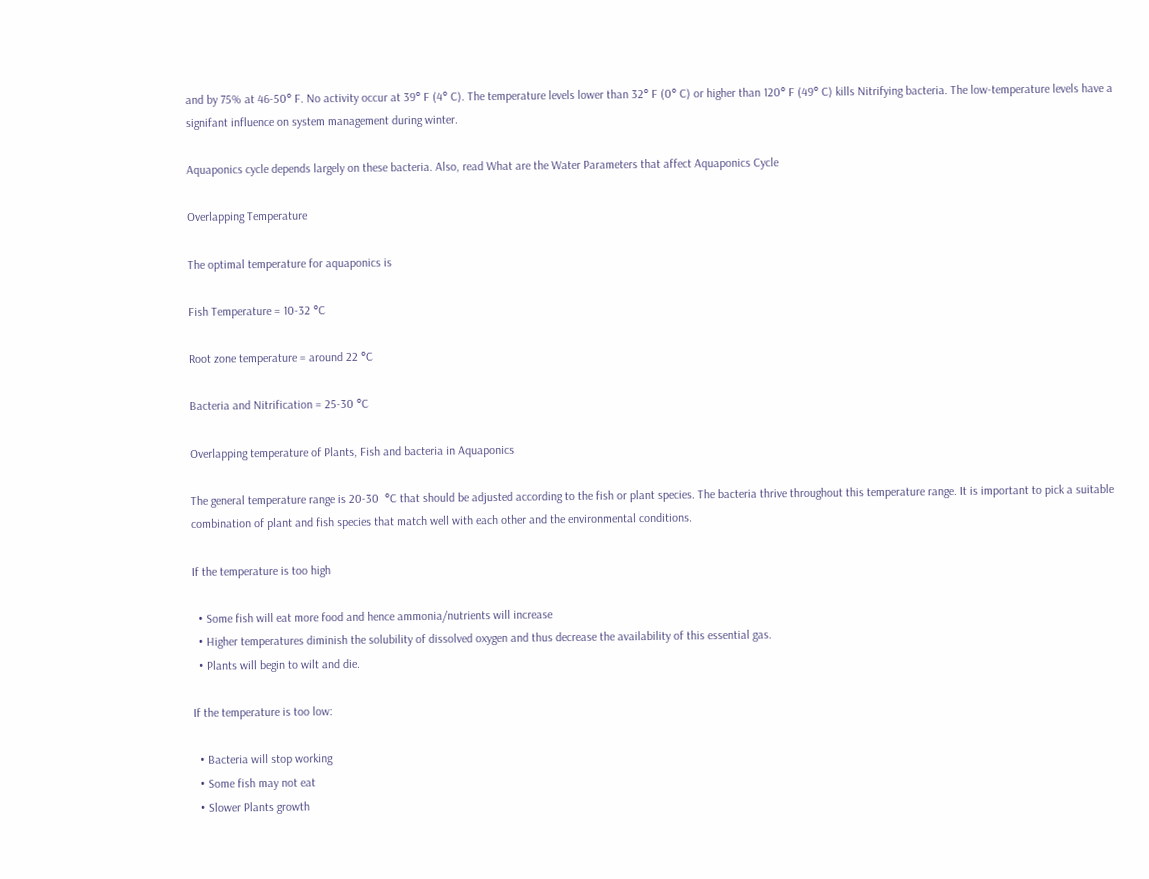and by 75% at 46-50° F. No activity occur at 39° F (4° C). The temperature levels lower than 32° F (0° C) or higher than 120° F (49° C) kills Nitrifying bacteria. The low-temperature levels have a signifant influence on system management during winter.

Aquaponics cycle depends largely on these bacteria. Also, read What are the Water Parameters that affect Aquaponics Cycle

Overlapping Temperature

The optimal temperature for aquaponics is

Fish Temperature = 10-32 °C

Root zone temperature = around 22 °C

Bacteria and Nitrification = 25-30 °C

Overlapping temperature of Plants, Fish and bacteria in Aquaponics

The general temperature range is 20-30  °C that should be adjusted according to the fish or plant species. The bacteria thrive throughout this temperature range. It is important to pick a suitable combination of plant and fish species that match well with each other and the environmental conditions.

If the temperature is too high

  • Some fish will eat more food and hence ammonia/nutrients will increase
  • Higher temperatures diminish the solubility of dissolved oxygen and thus decrease the availability of this essential gas.
  • Plants will begin to wilt and die.

If the temperature is too low:

  • Bacteria will stop working
  • Some fish may not eat
  • Slower Plants growth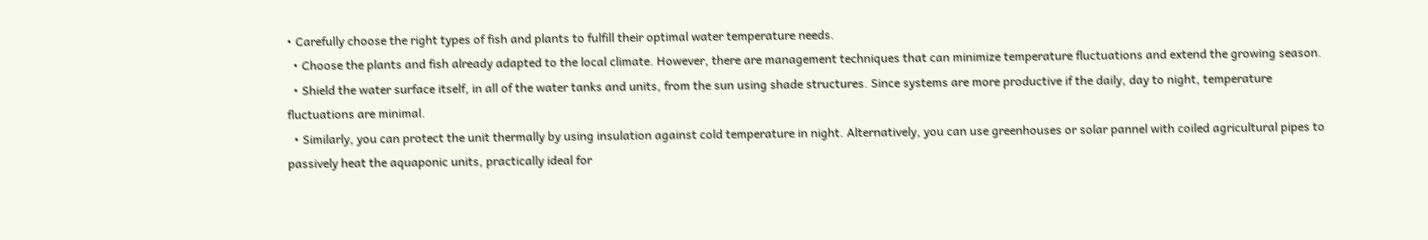• Carefully choose the right types of fish and plants to fulfill their optimal water temperature needs.
  • Choose the plants and fish already adapted to the local climate. However, there are management techniques that can minimize temperature fluctuations and extend the growing season.
  • Shield the water surface itself, in all of the water tanks and units, from the sun using shade structures. Since systems are more productive if the daily, day to night, temperature fluctuations are minimal.
  • Similarly, you can protect the unit thermally by using insulation against cold temperature in night. Alternatively, you can use greenhouses or solar pannel with coiled agricultural pipes to passively heat the aquaponic units, practically ideal for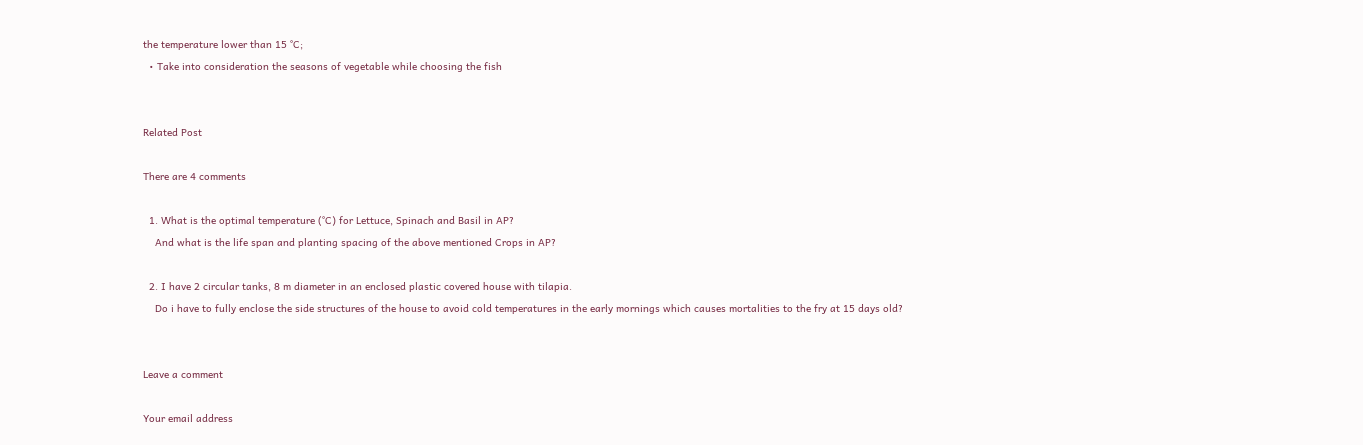the temperature lower than 15 °C;
  • Take into consideration the seasons of vegetable while choosing the fish


Related Post

There are 4 comments

  1. What is the optimal temperature (°C) for Lettuce, Spinach and Basil in AP?
    And what is the life span and planting spacing of the above mentioned Crops in AP?

  2. I have 2 circular tanks, 8 m diameter in an enclosed plastic covered house with tilapia.
    Do i have to fully enclose the side structures of the house to avoid cold temperatures in the early mornings which causes mortalities to the fry at 15 days old?


Leave a comment

Your email address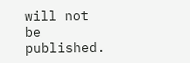will not be published.